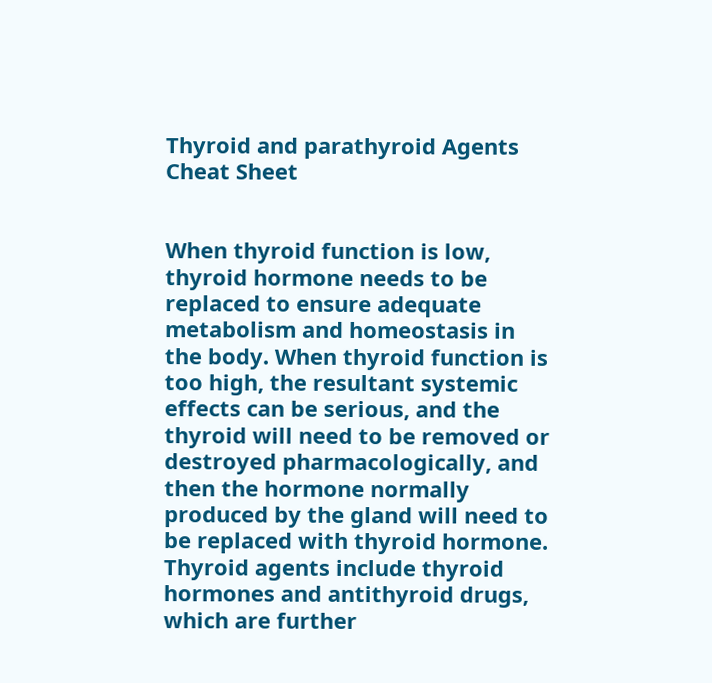Thyroid and parathyroid Agents Cheat Sheet


When thyroid function is low, thyroid hormone needs to be replaced to ensure adequate metabolism and homeostasis in the body. When thyroid function is too high, the resultant systemic effects can be serious, and the thyroid will need to be removed or destroyed pharmacologically, and then the hormone normally produced by the gland will need to be replaced with thyroid hormone. Thyroid agents include thyroid hormones and antithyroid drugs, which are further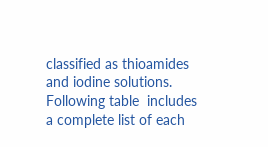classified as thioamides and iodine solutions. Following table  includes a complete list of each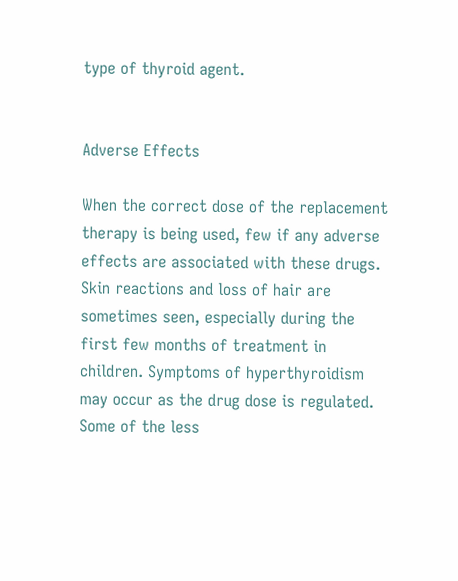type of thyroid agent.


Adverse Effects

When the correct dose of the replacement therapy is being used, few if any adverse effects are associated with these drugs. Skin reactions and loss of hair are sometimes seen, especially during the first few months of treatment in children. Symptoms of hyperthyroidism may occur as the drug dose is regulated. Some of the less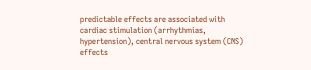predictable effects are associated with cardiac stimulation (arrhythmias, hypertension), central nervous system (CNS) effects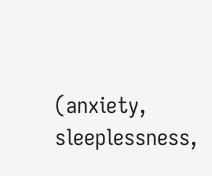(anxiety, sleeplessness,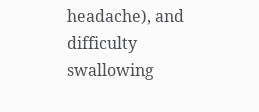headache), and difficulty swallowing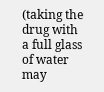(taking the drug with a full glass of water may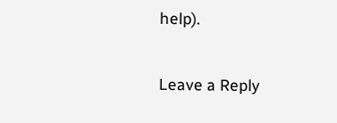help).

Leave a Reply